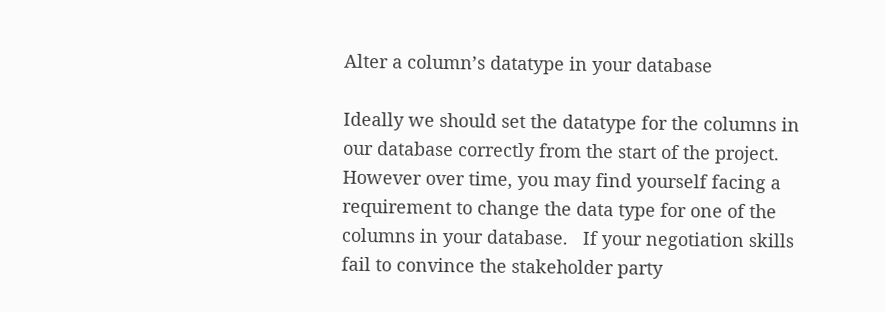Alter a column’s datatype in your database

Ideally we should set the datatype for the columns in our database correctly from the start of the project. However over time, you may find yourself facing a requirement to change the data type for one of the columns in your database.   If your negotiation skills fail to convince the stakeholder party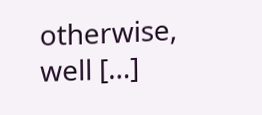otherwise, well […]